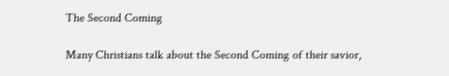The Second Coming

Many Christians talk about the Second Coming of their savior,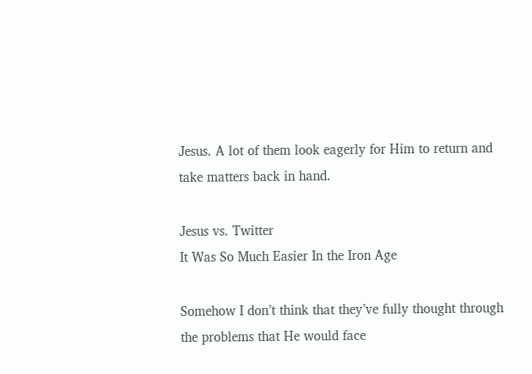Jesus. A lot of them look eagerly for Him to return and take matters back in hand.

Jesus vs. Twitter
It Was So Much Easier In the Iron Age

Somehow I don’t think that they’ve fully thought through the problems that He would face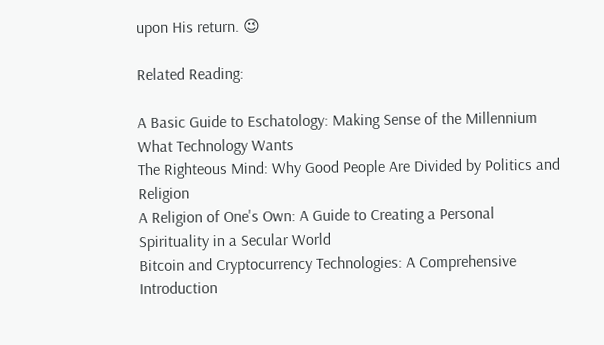upon His return. 😉

Related Reading:

A Basic Guide to Eschatology: Making Sense of the Millennium
What Technology Wants
The Righteous Mind: Why Good People Are Divided by Politics and Religion
A Religion of One's Own: A Guide to Creating a Personal Spirituality in a Secular World
Bitcoin and Cryptocurrency Technologies: A Comprehensive Introduction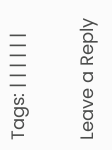Tags: | | | | | |

Leave a Reply